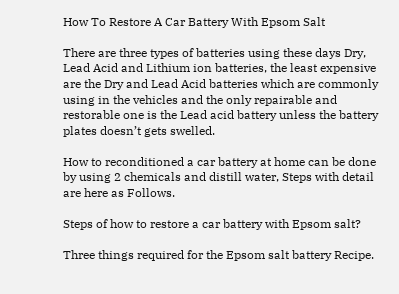How To Restore A Car Battery With Epsom Salt

There are three types of batteries using these days Dry, Lead Acid and Lithium ion batteries, the least expensive are the Dry and Lead Acid batteries which are commonly using in the vehicles and the only repairable and restorable one is the Lead acid battery unless the battery plates doesn’t gets swelled.

How to reconditioned a car battery at home can be done by using 2 chemicals and distill water, Steps with detail are here as Follows.

Steps of how to restore a car battery with Epsom salt?

Three things required for the Epsom salt battery Recipe.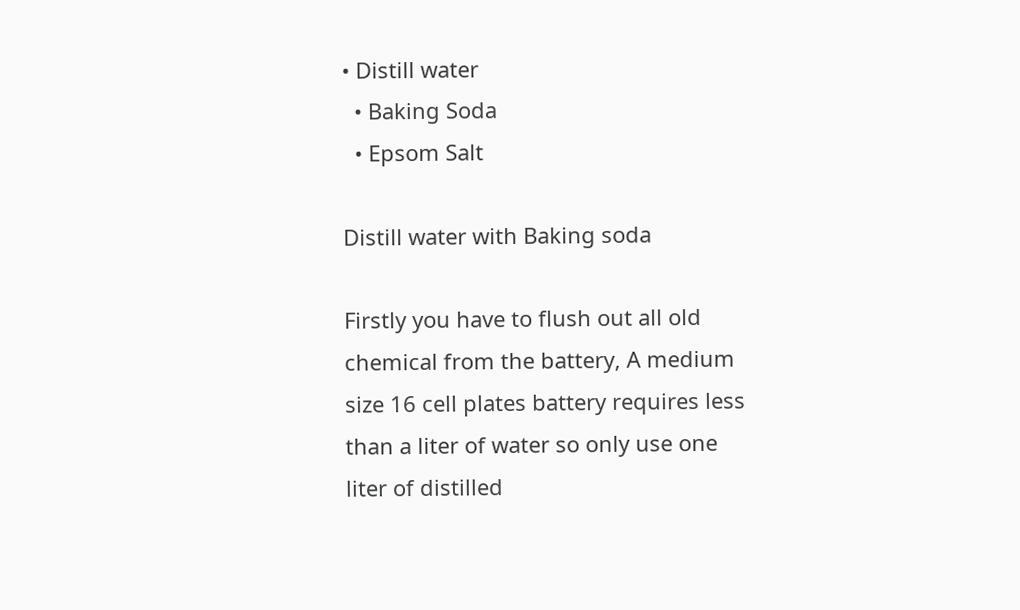• Distill water
  • Baking Soda
  • Epsom Salt

Distill water with Baking soda

Firstly you have to flush out all old chemical from the battery, A medium size 16 cell plates battery requires less than a liter of water so only use one liter of distilled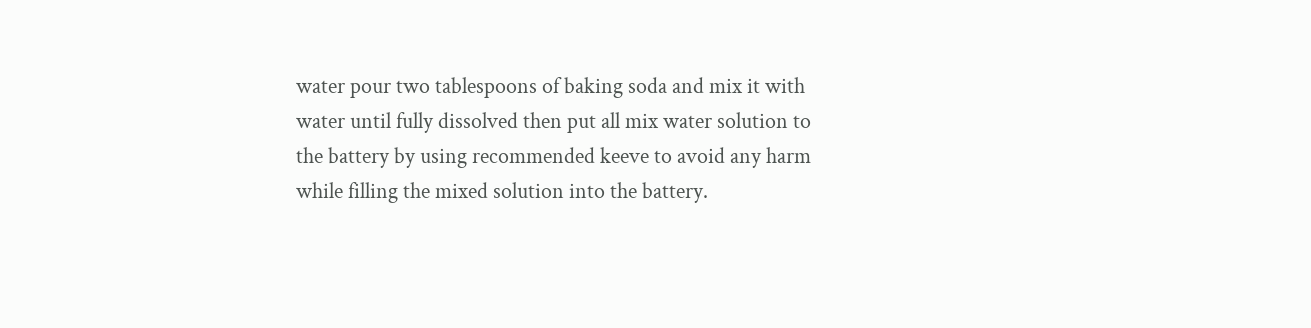water pour two tablespoons of baking soda and mix it with water until fully dissolved then put all mix water solution to the battery by using recommended keeve to avoid any harm while filling the mixed solution into the battery.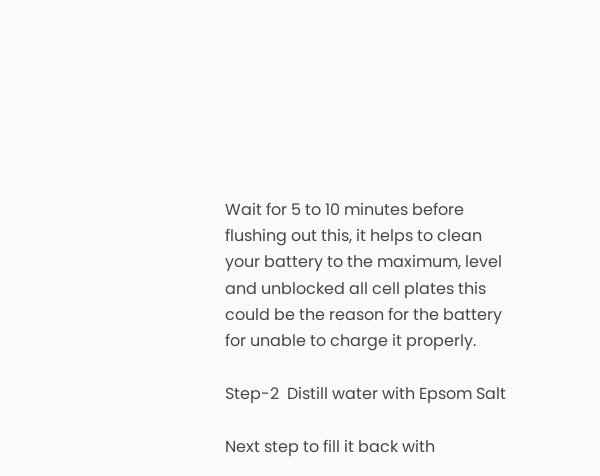Wait for 5 to 10 minutes before flushing out this, it helps to clean your battery to the maximum, level and unblocked all cell plates this could be the reason for the battery for unable to charge it properly.

Step-2  Distill water with Epsom Salt

Next step to fill it back with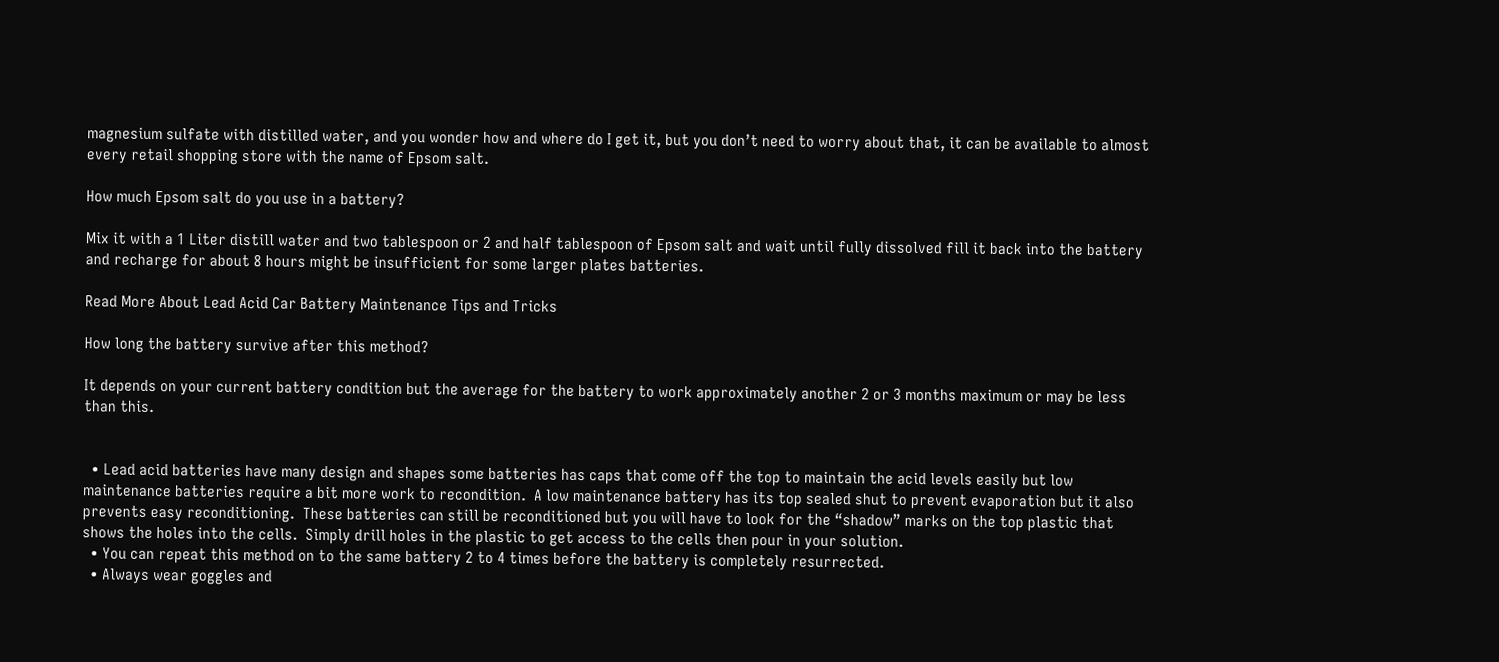magnesium sulfate with distilled water, and you wonder how and where do I get it, but you don’t need to worry about that, it can be available to almost every retail shopping store with the name of Epsom salt.

How much Epsom salt do you use in a battery?

Mix it with a 1 Liter distill water and two tablespoon or 2 and half tablespoon of Epsom salt and wait until fully dissolved fill it back into the battery and recharge for about 8 hours might be insufficient for some larger plates batteries.

Read More About Lead Acid Car Battery Maintenance Tips and Tricks

How long the battery survive after this method?

It depends on your current battery condition but the average for the battery to work approximately another 2 or 3 months maximum or may be less than this.


  • Lead acid batteries have many design and shapes some batteries has caps that come off the top to maintain the acid levels easily but low maintenance batteries require a bit more work to recondition.  A low maintenance battery has its top sealed shut to prevent evaporation but it also prevents easy reconditioning.  These batteries can still be reconditioned but you will have to look for the “shadow” marks on the top plastic that shows the holes into the cells.  Simply drill holes in the plastic to get access to the cells then pour in your solution.
  • You can repeat this method on to the same battery 2 to 4 times before the battery is completely resurrected.
  • Always wear goggles and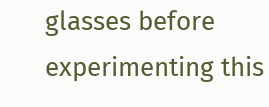glasses before experimenting this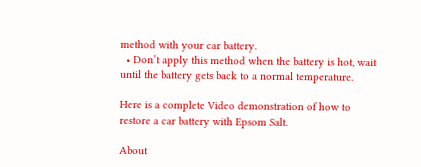method with your car battery.
  • Don’t apply this method when the battery is hot, wait until the battery gets back to a normal temperature.

Here is a complete Video demonstration of how to restore a car battery with Epsom Salt.

About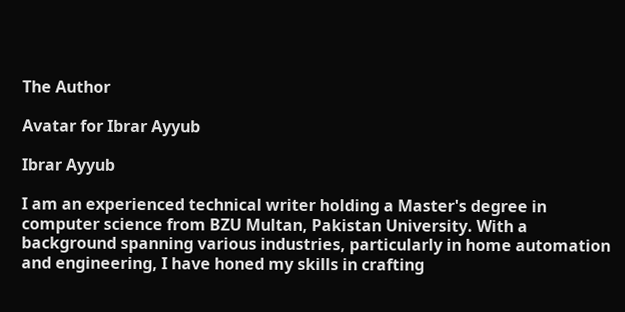The Author

Avatar for Ibrar Ayyub

Ibrar Ayyub

I am an experienced technical writer holding a Master's degree in computer science from BZU Multan, Pakistan University. With a background spanning various industries, particularly in home automation and engineering, I have honed my skills in crafting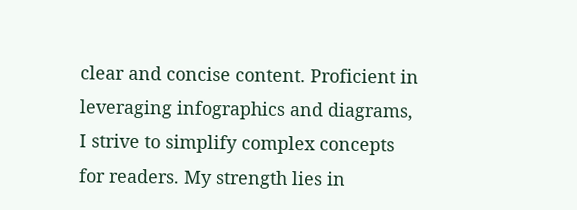clear and concise content. Proficient in leveraging infographics and diagrams, I strive to simplify complex concepts for readers. My strength lies in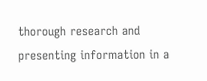thorough research and presenting information in a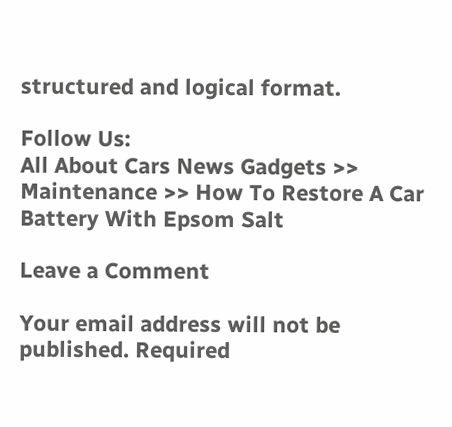structured and logical format.

Follow Us:
All About Cars News Gadgets >> Maintenance >> How To Restore A Car Battery With Epsom Salt

Leave a Comment

Your email address will not be published. Required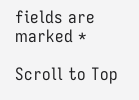fields are marked *

Scroll to Top